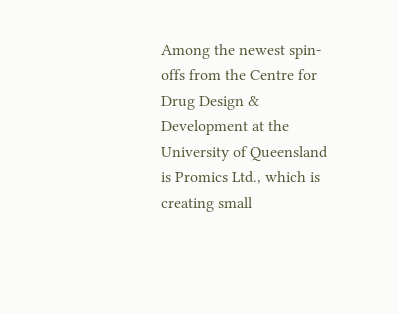Among the newest spin-offs from the Centre for Drug Design & Development at the University of Queensland is Promics Ltd., which is creating small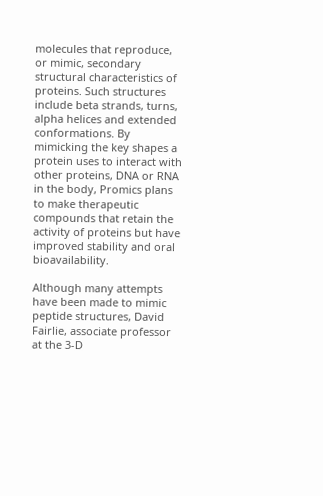molecules that reproduce, or mimic, secondary structural characteristics of proteins. Such structures include beta strands, turns, alpha helices and extended conformations. By mimicking the key shapes a protein uses to interact with other proteins, DNA or RNA in the body, Promics plans to make therapeutic compounds that retain the activity of proteins but have improved stability and oral bioavailability.

Although many attempts have been made to mimic peptide structures, David Fairlie, associate professor at the 3-D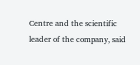Centre and the scientific leader of the company, said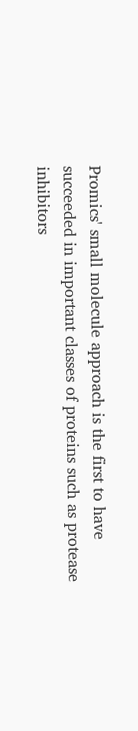Promics' small molecule approach is the first to have succeeded in important classes of proteins such as protease inhibitors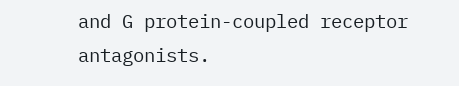and G protein-coupled receptor antagonists.